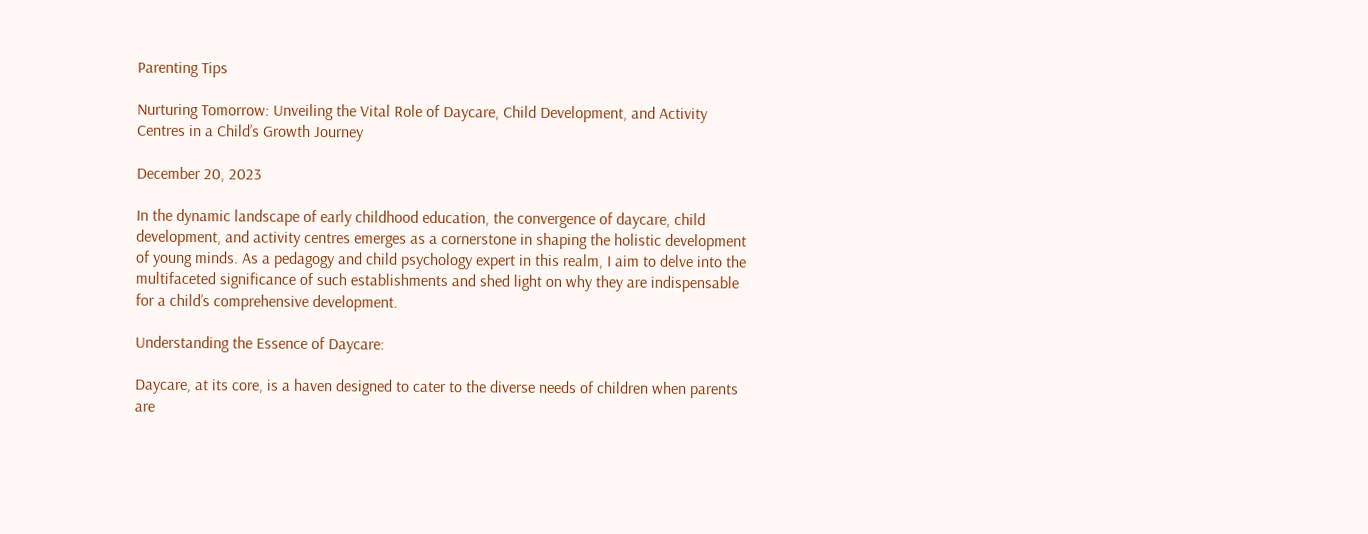Parenting Tips

Nurturing Tomorrow: Unveiling the Vital Role of Daycare, Child Development, and Activity Centres in a Child’s Growth Journey

December 20, 2023

In the dynamic landscape of early childhood education, the convergence of daycare, child development, and activity centres emerges as a cornerstone in shaping the holistic development of young minds. As a pedagogy and child psychology expert in this realm, I aim to delve into the multifaceted significance of such establishments and shed light on why they are indispensable for a child’s comprehensive development.

Understanding the Essence of Daycare:

Daycare, at its core, is a haven designed to cater to the diverse needs of children when parents are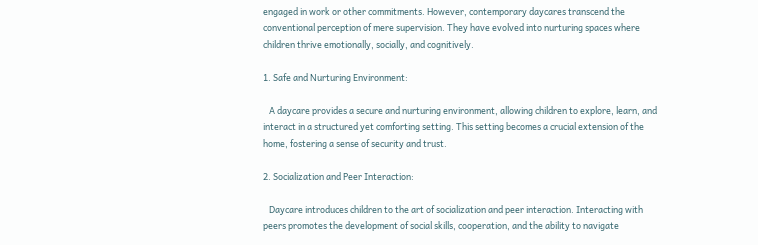engaged in work or other commitments. However, contemporary daycares transcend the conventional perception of mere supervision. They have evolved into nurturing spaces where children thrive emotionally, socially, and cognitively.

1. Safe and Nurturing Environment:

   A daycare provides a secure and nurturing environment, allowing children to explore, learn, and interact in a structured yet comforting setting. This setting becomes a crucial extension of the home, fostering a sense of security and trust.

2. Socialization and Peer Interaction:

   Daycare introduces children to the art of socialization and peer interaction. Interacting with peers promotes the development of social skills, cooperation, and the ability to navigate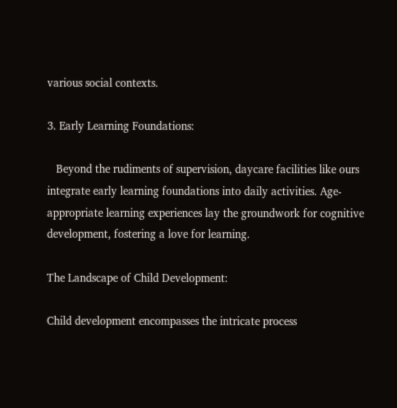various social contexts.

3. Early Learning Foundations:

   Beyond the rudiments of supervision, daycare facilities like ours integrate early learning foundations into daily activities. Age-appropriate learning experiences lay the groundwork for cognitive development, fostering a love for learning.

The Landscape of Child Development:

Child development encompasses the intricate process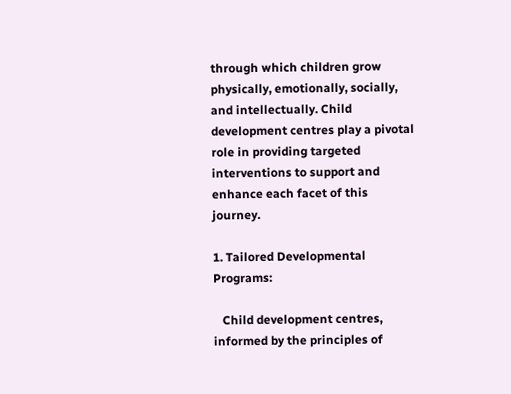through which children grow physically, emotionally, socially, and intellectually. Child development centres play a pivotal role in providing targeted interventions to support and enhance each facet of this journey.

1. Tailored Developmental Programs:

   Child development centres, informed by the principles of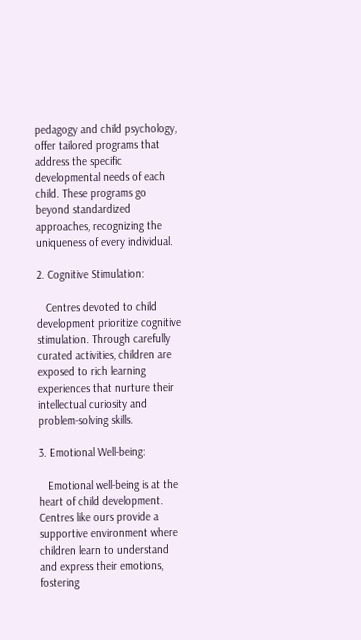pedagogy and child psychology, offer tailored programs that address the specific developmental needs of each child. These programs go beyond standardized approaches, recognizing the uniqueness of every individual.

2. Cognitive Stimulation:

   Centres devoted to child development prioritize cognitive stimulation. Through carefully curated activities, children are exposed to rich learning experiences that nurture their intellectual curiosity and problem-solving skills.

3. Emotional Well-being:

   Emotional well-being is at the heart of child development. Centres like ours provide a supportive environment where children learn to understand and express their emotions, fostering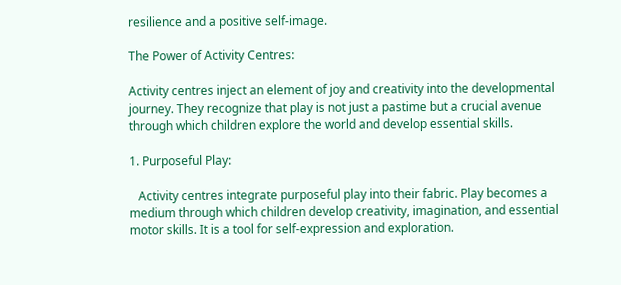resilience and a positive self-image.

The Power of Activity Centres:

Activity centres inject an element of joy and creativity into the developmental journey. They recognize that play is not just a pastime but a crucial avenue through which children explore the world and develop essential skills.

1. Purposeful Play:

   Activity centres integrate purposeful play into their fabric. Play becomes a medium through which children develop creativity, imagination, and essential motor skills. It is a tool for self-expression and exploration.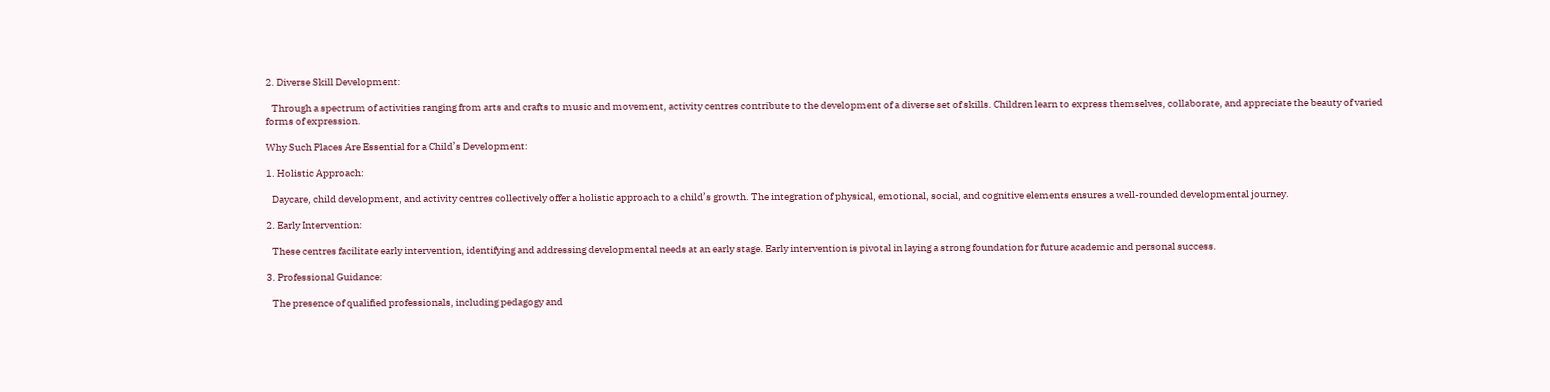2. Diverse Skill Development:

   Through a spectrum of activities ranging from arts and crafts to music and movement, activity centres contribute to the development of a diverse set of skills. Children learn to express themselves, collaborate, and appreciate the beauty of varied forms of expression.

Why Such Places Are Essential for a Child’s Development:

1. Holistic Approach:

   Daycare, child development, and activity centres collectively offer a holistic approach to a child’s growth. The integration of physical, emotional, social, and cognitive elements ensures a well-rounded developmental journey.

2. Early Intervention:

   These centres facilitate early intervention, identifying and addressing developmental needs at an early stage. Early intervention is pivotal in laying a strong foundation for future academic and personal success.

3. Professional Guidance:

   The presence of qualified professionals, including pedagogy and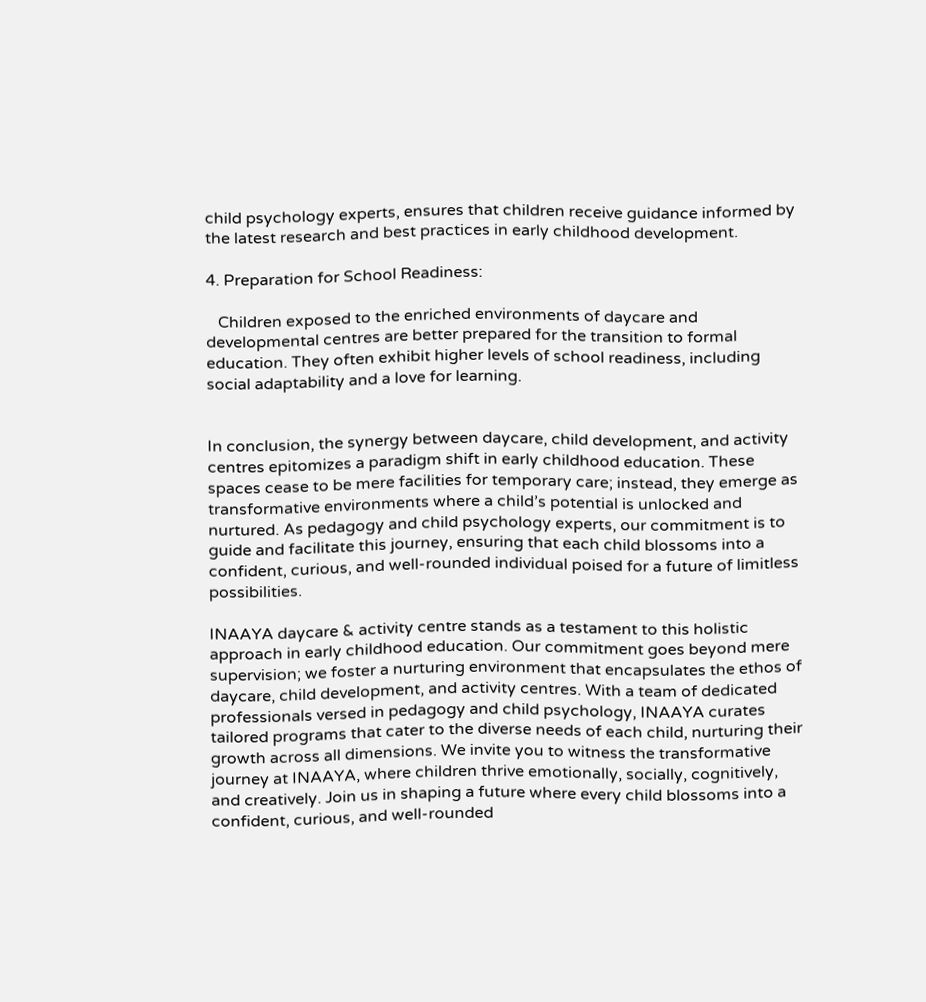child psychology experts, ensures that children receive guidance informed by the latest research and best practices in early childhood development.

4. Preparation for School Readiness:

   Children exposed to the enriched environments of daycare and developmental centres are better prepared for the transition to formal education. They often exhibit higher levels of school readiness, including social adaptability and a love for learning.


In conclusion, the synergy between daycare, child development, and activity centres epitomizes a paradigm shift in early childhood education. These spaces cease to be mere facilities for temporary care; instead, they emerge as transformative environments where a child’s potential is unlocked and nurtured. As pedagogy and child psychology experts, our commitment is to guide and facilitate this journey, ensuring that each child blossoms into a confident, curious, and well-rounded individual poised for a future of limitless possibilities.

INAAYA daycare & activity centre stands as a testament to this holistic approach in early childhood education. Our commitment goes beyond mere supervision; we foster a nurturing environment that encapsulates the ethos of daycare, child development, and activity centres. With a team of dedicated professionals versed in pedagogy and child psychology, INAAYA curates tailored programs that cater to the diverse needs of each child, nurturing their growth across all dimensions. We invite you to witness the transformative journey at INAAYA, where children thrive emotionally, socially, cognitively, and creatively. Join us in shaping a future where every child blossoms into a confident, curious, and well-rounded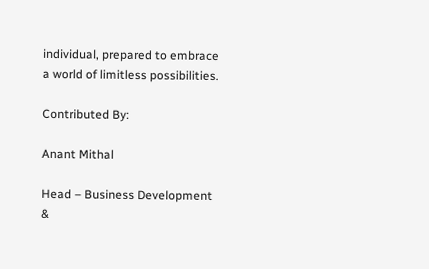individual, prepared to embrace a world of limitless possibilities.

Contributed By:

Anant Mithal

Head – Business Development &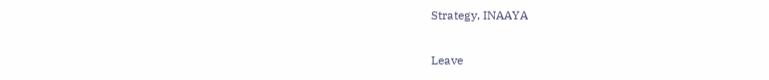Strategy, INAAYA

Leave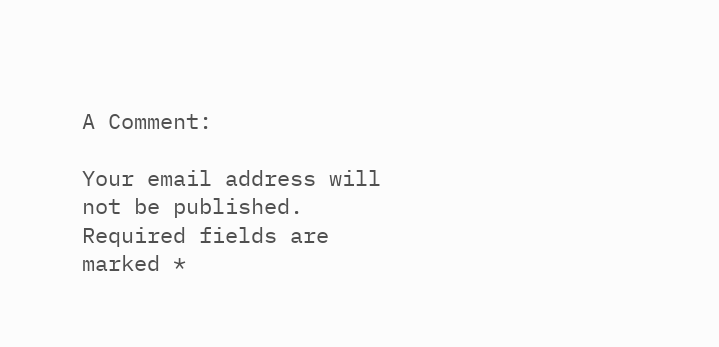A Comment:

Your email address will not be published. Required fields are marked *